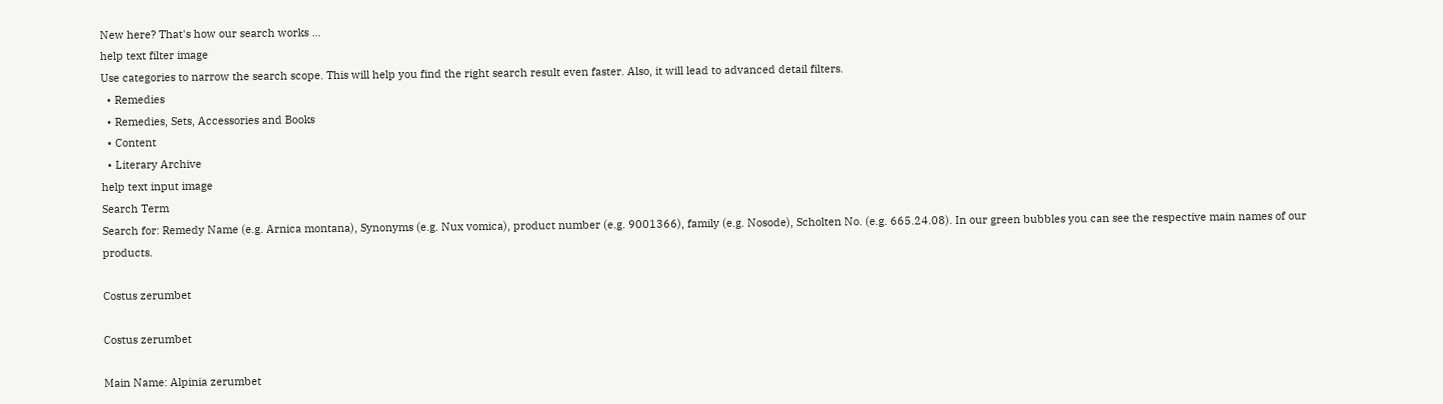New here? That's how our search works ...
help text filter image
Use categories to narrow the search scope. This will help you find the right search result even faster. Also, it will lead to advanced detail filters.
  • Remedies
  • Remedies, Sets, Accessories and Books
  • Content
  • Literary Archive
help text input image
Search Term
Search for: Remedy Name (e.g. Arnica montana), Synonyms (e.g. Nux vomica), product number (e.g. 9001366), family (e.g. Nosode), Scholten No. (e.g. 665.24.08). In our green bubbles you can see the respective main names of our products.

Costus zerumbet

Costus zerumbet

Main Name: Alpinia zerumbet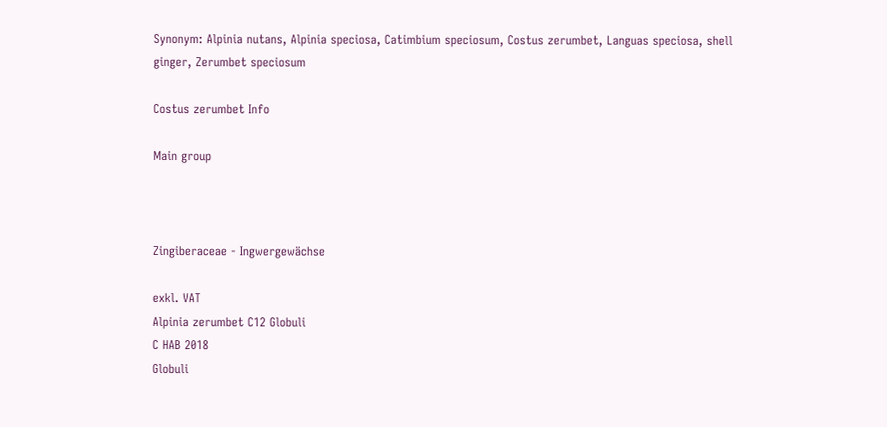Synonym: Alpinia nutans, Alpinia speciosa, Catimbium speciosum, Costus zerumbet, Languas speciosa, shell ginger, Zerumbet speciosum

Costus zerumbet Info

Main group



Zingiberaceae - Ingwergewächse

exkl. VAT
Alpinia zerumbet C12 Globuli
C HAB 2018
Globuli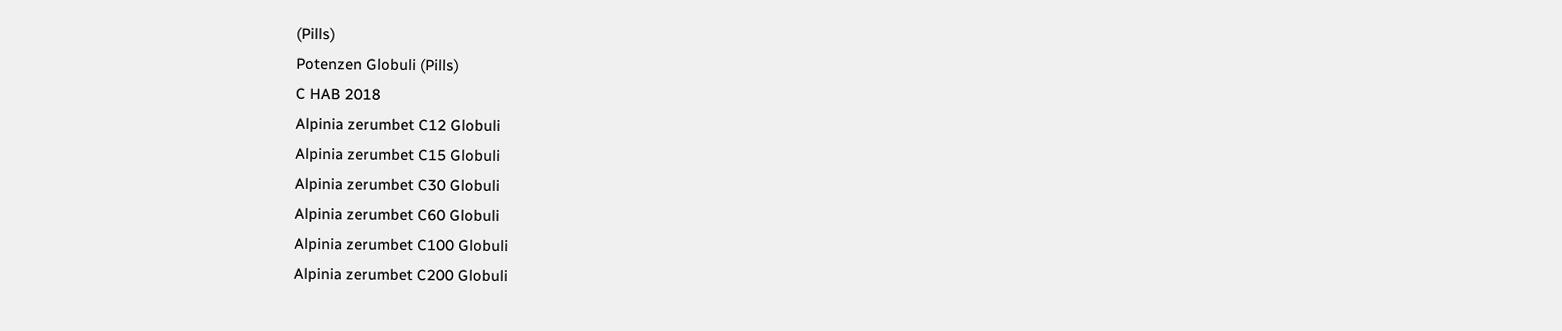(Pills)
Potenzen Globuli (Pills)
C HAB 2018
Alpinia zerumbet C12 Globuli
Alpinia zerumbet C15 Globuli
Alpinia zerumbet C30 Globuli
Alpinia zerumbet C60 Globuli
Alpinia zerumbet C100 Globuli
Alpinia zerumbet C200 Globuli